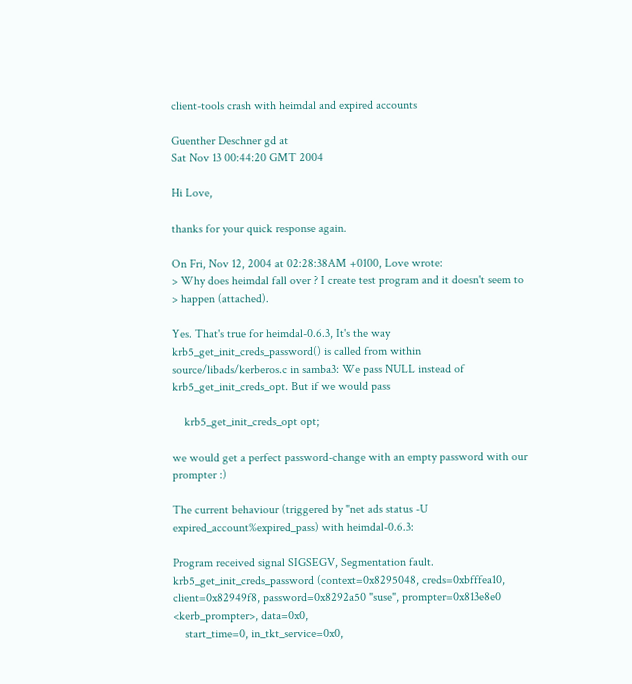client-tools crash with heimdal and expired accounts

Guenther Deschner gd at
Sat Nov 13 00:44:20 GMT 2004

Hi Love,

thanks for your quick response again.

On Fri, Nov 12, 2004 at 02:28:38AM +0100, Love wrote:
> Why does heimdal fall over ? I create test program and it doesn't seem to
> happen (attached).

Yes. That's true for heimdal-0.6.3, It's the way
krb5_get_init_creds_password() is called from within
source/libads/kerberos.c in samba3: We pass NULL instead of
krb5_get_init_creds_opt. But if we would pass

    krb5_get_init_creds_opt opt;

we would get a perfect password-change with an empty password with our
prompter :)

The current behaviour (triggered by "net ads status -U
expired_account%expired_pass) with heimdal-0.6.3:

Program received signal SIGSEGV, Segmentation fault.
krb5_get_init_creds_password (context=0x8295048, creds=0xbfffea10,
client=0x82949f8, password=0x8292a50 "suse", prompter=0x813e8e0
<kerb_prompter>, data=0x0,
    start_time=0, in_tkt_service=0x0,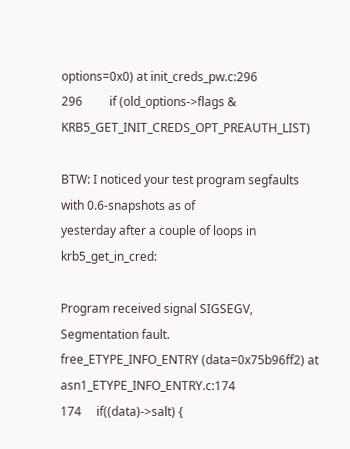options=0x0) at init_creds_pw.c:296
296         if (old_options->flags & KRB5_GET_INIT_CREDS_OPT_PREAUTH_LIST)

BTW: I noticed your test program segfaults with 0.6-snapshots as of
yesterday after a couple of loops in krb5_get_in_cred:

Program received signal SIGSEGV, Segmentation fault.
free_ETYPE_INFO_ENTRY (data=0x75b96ff2) at asn1_ETYPE_INFO_ENTRY.c:174
174     if((data)->salt) {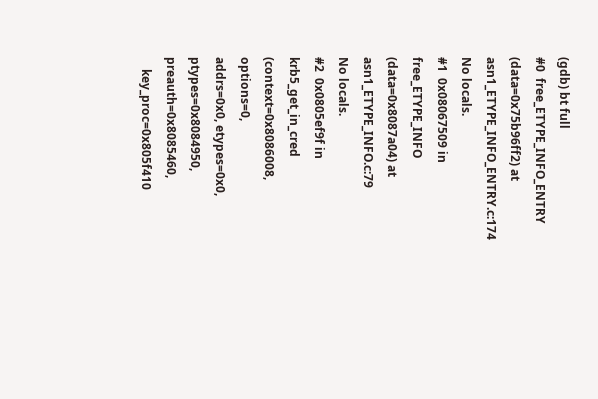(gdb) bt full
#0  free_ETYPE_INFO_ENTRY (data=0x75b96ff2) at asn1_ETYPE_INFO_ENTRY.c:174
No locals.
#1  0x08067509 in free_ETYPE_INFO (data=0x8087a04) at asn1_ETYPE_INFO.c:79
No locals.
#2  0x0805ef9f in krb5_get_in_cred (context=0x8086008, options=0,
addrs=0x0, etypes=0x0, ptypes=0x8084950, preauth=0x8085460,
    key_proc=0x805f410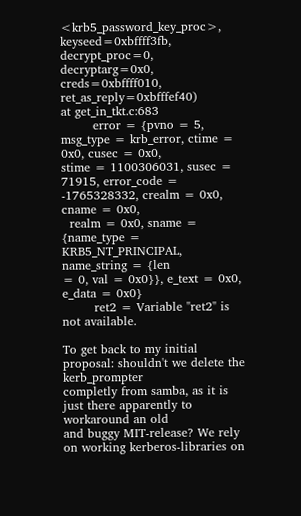<krb5_password_key_proc>, keyseed=0xbffff3fb,
decrypt_proc=0, decryptarg=0x0, creds=0xbffff010, ret_as_reply=0xbfffef40)
at get_in_tkt.c:683
        error = {pvno = 5, msg_type = krb_error, ctime = 0x0, cusec = 0x0,
stime = 1100306031, susec = 71915, error_code = -1765328332, crealm = 0x0,
cname = 0x0,
  realm = 0x0, sname = {name_type = KRB5_NT_PRINCIPAL, name_string = {len
= 0, val = 0x0}}, e_text = 0x0, e_data = 0x0}
        ret2 = Variable "ret2" is not available.

To get back to my initial proposal: shouldn't we delete the kerb_prompter
completly from samba, as it is just there apparently to workaround an old
and buggy MIT-release? We rely on working kerberos-libraries on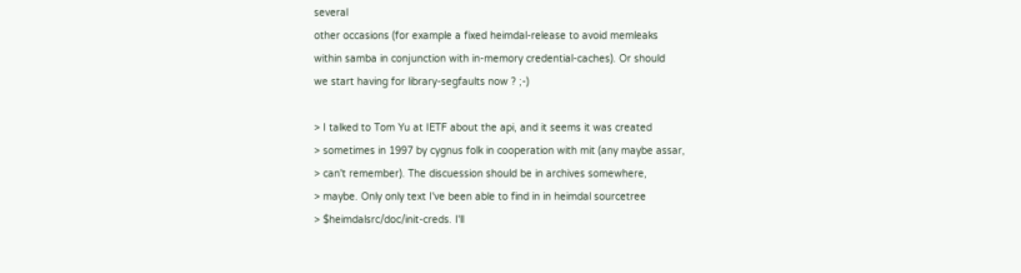several
other occasions (for example a fixed heimdal-release to avoid memleaks
within samba in conjunction with in-memory credential-caches). Or should
we start having for library-segfaults now ? ;-)

> I talked to Tom Yu at IETF about the api, and it seems it was created
> sometimes in 1997 by cygnus folk in cooperation with mit (any maybe assar,
> can't remember). The discuession should be in archives somewhere,
> maybe. Only only text I've been able to find in in heimdal sourcetree
> $heimdalsrc/doc/init-creds. I'll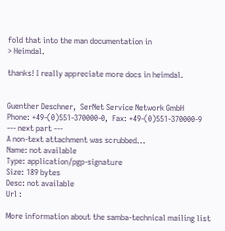fold that into the man documentation in
> Heimdal.

thanks! I really appreciate more docs in heimdal.


Guenther Deschner,  SerNet Service Network GmbH
Phone: +49-(0)551-370000-0,  Fax: +49-(0)551-370000-9
--- next part ---
A non-text attachment was scrubbed...
Name: not available
Type: application/pgp-signature
Size: 189 bytes
Desc: not available
Url :

More information about the samba-technical mailing list